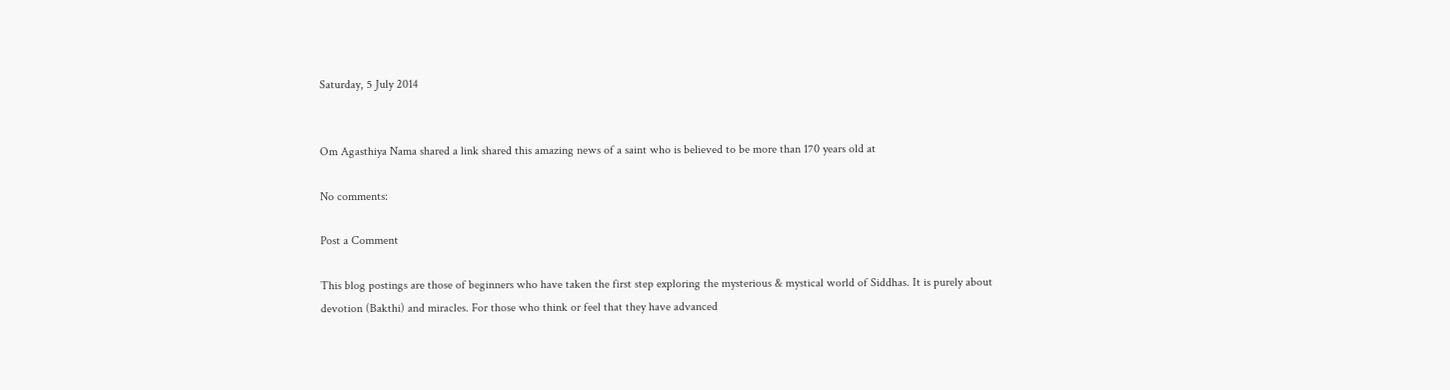Saturday, 5 July 2014


Om Agasthiya Nama shared a link shared this amazing news of a saint who is believed to be more than 170 years old at

No comments:

Post a Comment

This blog postings are those of beginners who have taken the first step exploring the mysterious & mystical world of Siddhas. It is purely about devotion (Bakthi) and miracles. For those who think or feel that they have advanced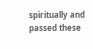spiritually and passed these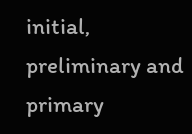initial, preliminary and primary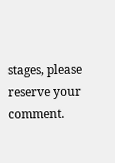stages, please reserve your comment.